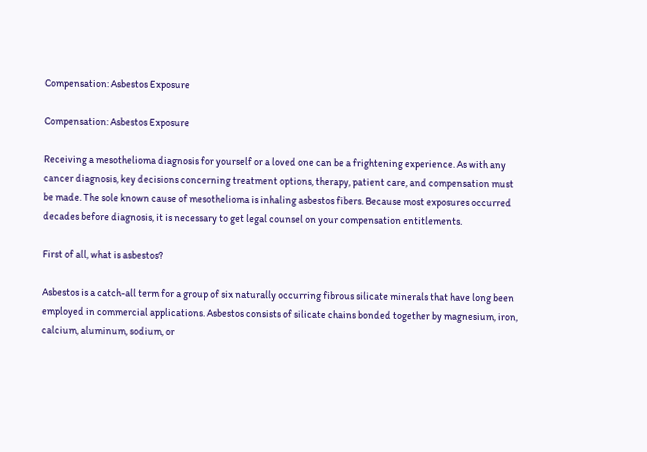Compensation: Asbestos Exposure

Compensation: Asbestos Exposure

Receiving a mesothelioma diagnosis for yourself or a loved one can be a frightening experience. As with any cancer diagnosis, key decisions concerning treatment options, therapy, patient care, and compensation must be made. The sole known cause of mesothelioma is inhaling asbestos fibers. Because most exposures occurred decades before diagnosis, it is necessary to get legal counsel on your compensation entitlements.

First of all, what is asbestos?

Asbestos is a catch-all term for a group of six naturally occurring fibrous silicate minerals that have long been employed in commercial applications. Asbestos consists of silicate chains bonded together by magnesium, iron, calcium, aluminum, sodium, or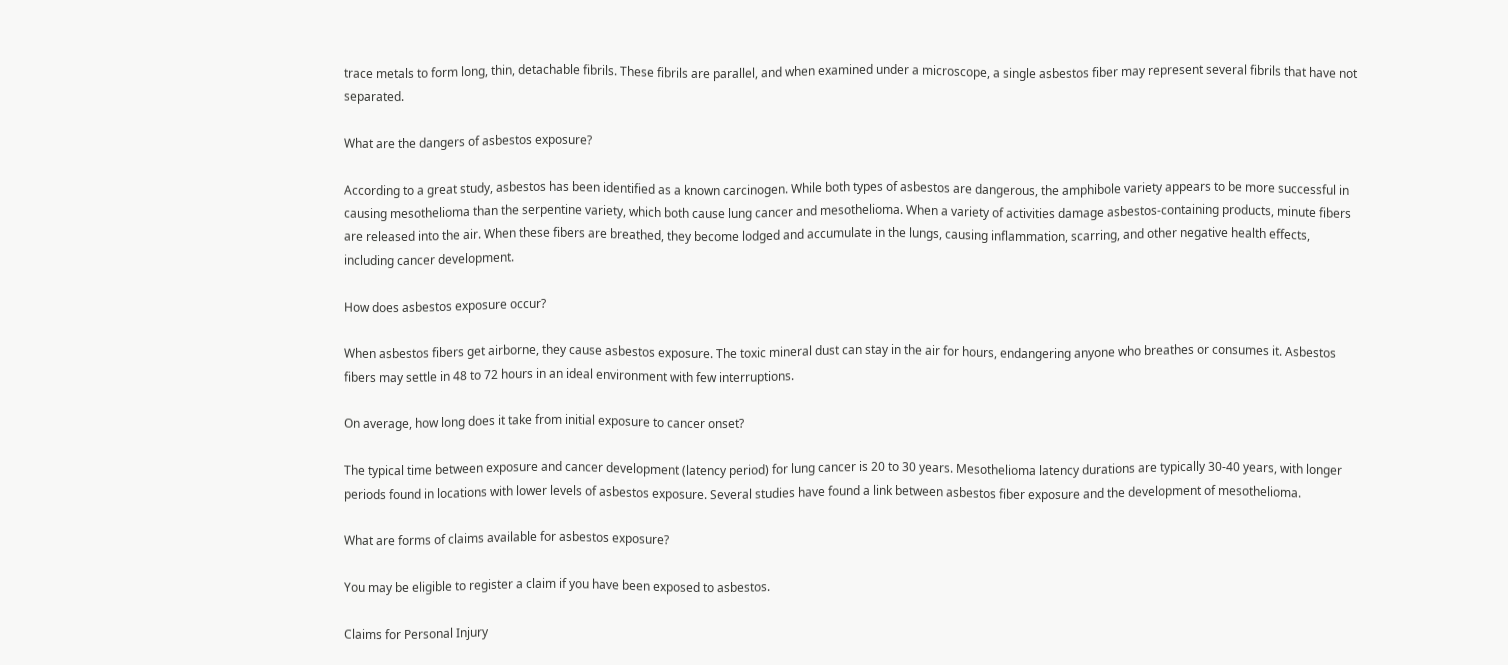trace metals to form long, thin, detachable fibrils. These fibrils are parallel, and when examined under a microscope, a single asbestos fiber may represent several fibrils that have not separated.

What are the dangers of asbestos exposure?

According to a great study, asbestos has been identified as a known carcinogen. While both types of asbestos are dangerous, the amphibole variety appears to be more successful in causing mesothelioma than the serpentine variety, which both cause lung cancer and mesothelioma. When a variety of activities damage asbestos-containing products, minute fibers are released into the air. When these fibers are breathed, they become lodged and accumulate in the lungs, causing inflammation, scarring, and other negative health effects, including cancer development.

How does asbestos exposure occur?

When asbestos fibers get airborne, they cause asbestos exposure. The toxic mineral dust can stay in the air for hours, endangering anyone who breathes or consumes it. Asbestos fibers may settle in 48 to 72 hours in an ideal environment with few interruptions.

On average, how long does it take from initial exposure to cancer onset?

The typical time between exposure and cancer development (latency period) for lung cancer is 20 to 30 years. Mesothelioma latency durations are typically 30-40 years, with longer periods found in locations with lower levels of asbestos exposure. Several studies have found a link between asbestos fiber exposure and the development of mesothelioma.

What are forms of claims available for asbestos exposure?

You may be eligible to register a claim if you have been exposed to asbestos.

Claims for Personal Injury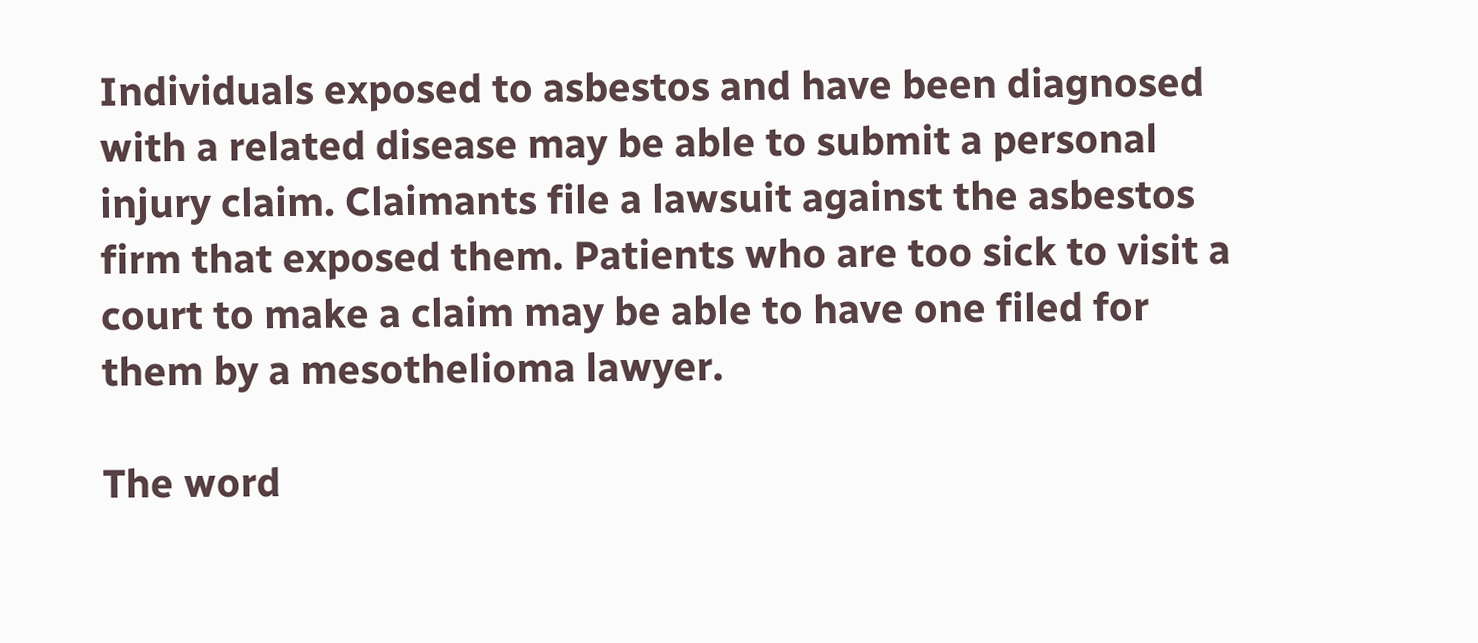Individuals exposed to asbestos and have been diagnosed with a related disease may be able to submit a personal injury claim. Claimants file a lawsuit against the asbestos firm that exposed them. Patients who are too sick to visit a court to make a claim may be able to have one filed for them by a mesothelioma lawyer.

The word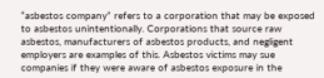“asbestos company” refers to a corporation that may be exposed to asbestos unintentionally. Corporations that source raw asbestos, manufacturers of asbestos products, and negligent employers are examples of this. Asbestos victims may sue companies if they were aware of asbestos exposure in the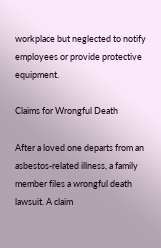workplace but neglected to notify employees or provide protective equipment.

Claims for Wrongful Death

After a loved one departs from an asbestos-related illness, a family member files a wrongful death lawsuit. A claim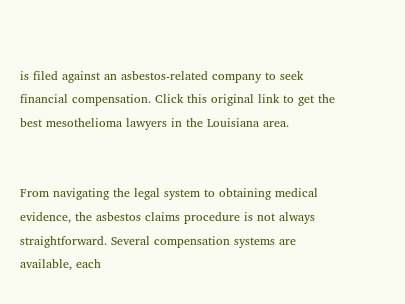is filed against an asbestos-related company to seek financial compensation. Click this original link to get the best mesothelioma lawyers in the Louisiana area.


From navigating the legal system to obtaining medical evidence, the asbestos claims procedure is not always straightforward. Several compensation systems are available, each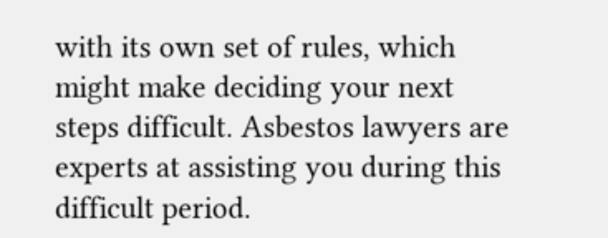with its own set of rules, which might make deciding your next steps difficult. Asbestos lawyers are experts at assisting you during this difficult period.